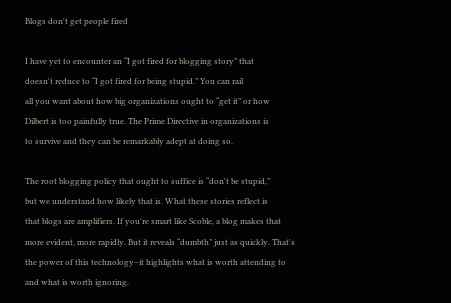Blogs don't get people fired

I have yet to encounter an “I got fired for blogging story” that
doesn't reduce to “I got fired for being stupid.” You can rail
all you want about how big organizations ought to “get it” or how
Dilbert is too painfully true. The Prime Directive in organizations is
to survive and they can be remarkably adept at doing so.

The root blogging policy that ought to suffice is “don't be stupid,”
but we understand how likely that is. What these stories reflect is
that blogs are amplifiers. If you're smart like Scoble, a blog makes that more evident, more rapidly. But it reveals “dumbth” just as quickly. That's the power of this technology–it highlights what is worth attending to and what is worth ignoring.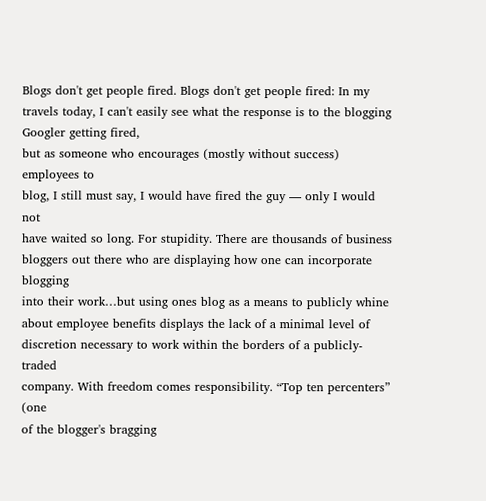Blogs don't get people fired. Blogs don't get people fired: In my travels today, I can't easily see what the response is to the blogging Googler getting fired,
but as someone who encourages (mostly without success) employees to
blog, I still must say, I would have fired the guy — only I would not
have waited so long. For stupidity. There are thousands of business
bloggers out there who are displaying how one can incorporate blogging
into their work…but using ones blog as a means to publicly whine
about employee benefits displays the lack of a minimal level of
discretion necessary to work within the borders of a publicly-traded
company. With freedom comes responsibility. “Top ten percenters” (one
of the blogger's bragging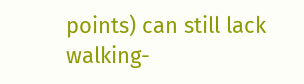points) can still lack walking-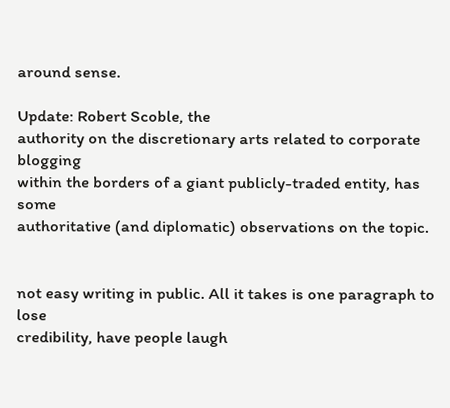around sense.

Update: Robert Scoble, the
authority on the discretionary arts related to corporate blogging
within the borders of a giant publicly-traded entity, has some
authoritative (and diplomatic) observations on the topic.


not easy writing in public. All it takes is one paragraph to lose
credibility, have people laugh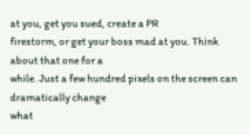at you, get you sued, create a PR
firestorm, or get your boss mad at you. Think about that one for a
while. Just a few hundred pixels on the screen can dramatically change
what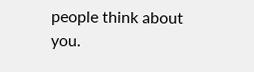people think about you.